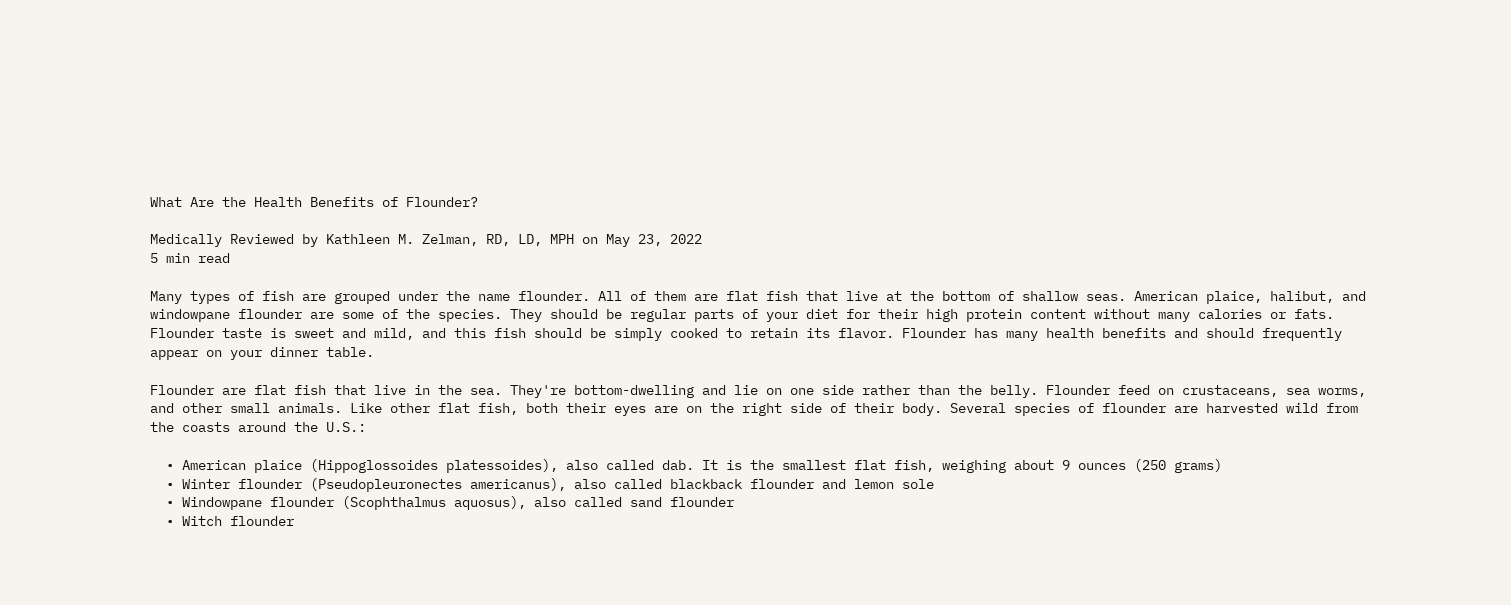What Are the Health Benefits of Flounder?

Medically Reviewed by Kathleen M. Zelman, RD, LD, MPH on May 23, 2022
5 min read

Many types of fish are grouped under the name flounder. All of them are flat fish that live at the bottom of shallow seas. American plaice, halibut, and windowpane flounder are some of the species. They should be regular parts of your diet for their high protein content without many calories or fats. Flounder taste is sweet and mild, and this fish should be simply cooked to retain its flavor. Flounder has many health benefits and should frequently appear on your dinner table.

Flounder are flat fish that live in the sea. They're bottom-dwelling and lie on one side rather than the belly. Flounder feed on crustaceans, sea worms, and other small animals. Like other flat fish, both their eyes are on the right side of their body. Several species of flounder are harvested wild from the coasts around the U.S.:

  • American plaice (Hippoglossoides platessoides), also called dab. It is the smallest flat fish, weighing about 9 ounces (250 grams)
  • Winter flounder (Pseudopleuronectes americanus), also called blackback flounder and lemon sole
  • Windowpane flounder (Scophthalmus aquosus), also called sand flounder
  • Witch flounder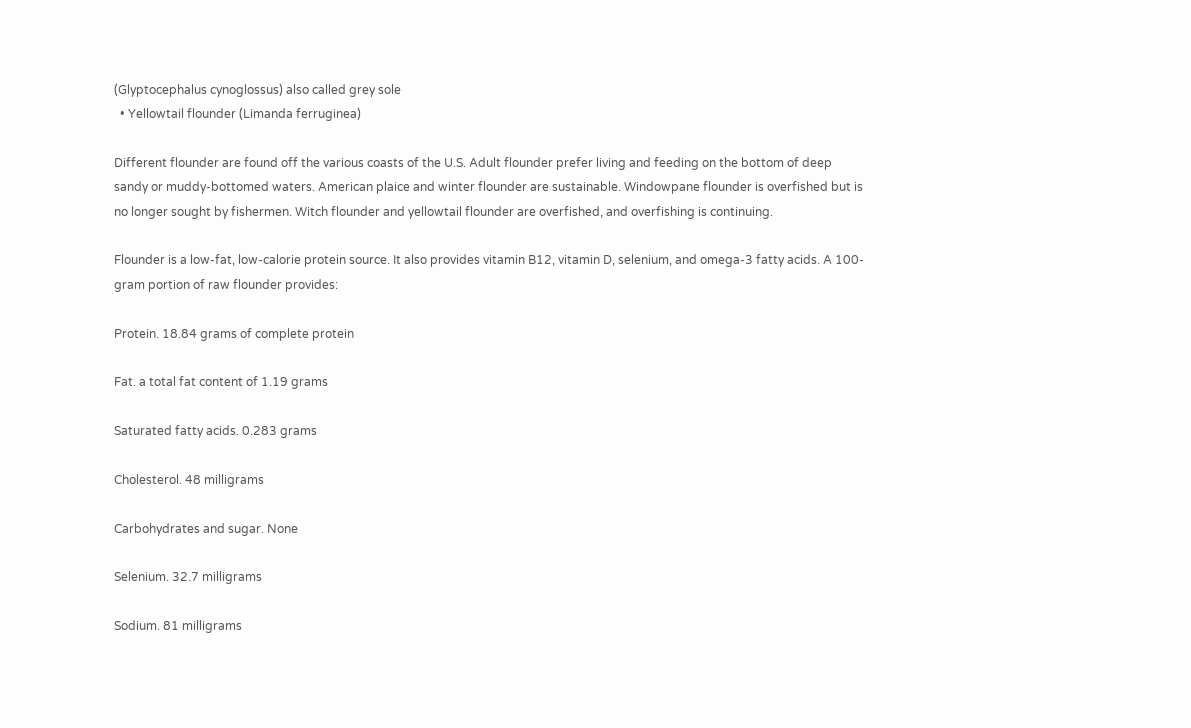(Glyptocephalus cynoglossus) also called grey sole
  • Yellowtail flounder (Limanda ferruginea)

Different flounder are found off the various coasts of the U.S. Adult flounder prefer living and feeding on the bottom of deep sandy or muddy-bottomed waters. American plaice and winter flounder are sustainable. Windowpane flounder is overfished but is no longer sought by fishermen. Witch flounder and yellowtail flounder are overfished, and overfishing is continuing.

Flounder is a low-fat, low-calorie protein source. It also provides vitamin B12, vitamin D, selenium, and omega-3 fatty acids. A 100-gram portion of raw flounder provides:

Protein. 18.84 grams of complete protein

Fat. a total fat content of 1.19 grams

Saturated fatty acids. 0.283 grams

Cholesterol. 48 milligrams

Carbohydrates and sugar. None

Selenium. 32.7 milligrams

Sodium. 81 milligrams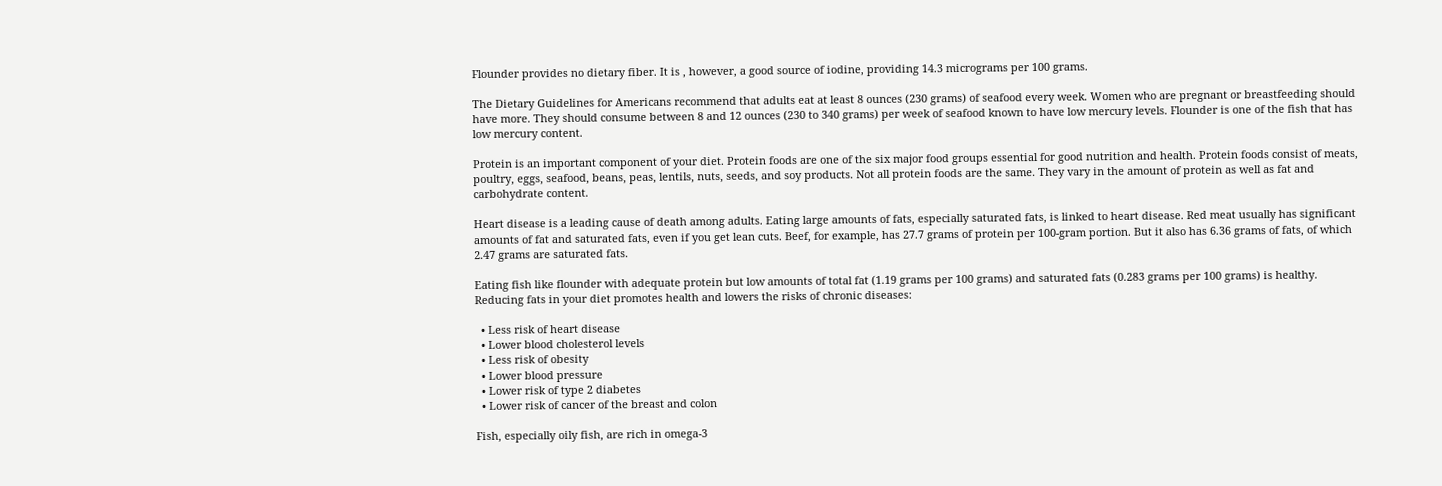Flounder provides no dietary fiber. It is , however, a good source of iodine, providing 14.3 micrograms per 100 grams.

The Dietary Guidelines for Americans recommend that adults eat at least 8 ounces (230 grams) of seafood every week. Women who are pregnant or breastfeeding should have more. They should consume between 8 and 12 ounces (230 to 340 grams) per week of seafood known to have low mercury levels. Flounder is one of the fish that has low mercury content.

Protein is an important component of your diet. Protein foods are one of the six major food groups essential for good nutrition and health. Protein foods consist of meats, poultry, eggs, seafood, beans, peas, lentils, nuts, seeds, and soy products. Not all protein foods are the same. They vary in the amount of protein as well as fat and carbohydrate content.

Heart disease is a leading cause of death among adults. Eating large amounts of fats, especially saturated fats, is linked to heart disease. Red meat usually has significant amounts of fat and saturated fats, even if you get lean cuts. Beef, for example, has 27.7 grams of protein per 100-gram portion. But it also has 6.36 grams of fats, of which 2.47 grams are saturated fats.

Eating fish like flounder with adequate protein but low amounts of total fat (1.19 grams per 100 grams) and saturated fats (0.283 grams per 100 grams) is healthy. Reducing fats in your diet promotes health and lowers the risks of chronic diseases:

  • Less risk of heart disease
  • Lower blood cholesterol levels
  • Less risk of obesity
  • Lower blood pressure
  • Lower risk of type 2 diabetes
  • Lower risk of cancer of the breast and colon

Fish, especially oily fish, are rich in omega-3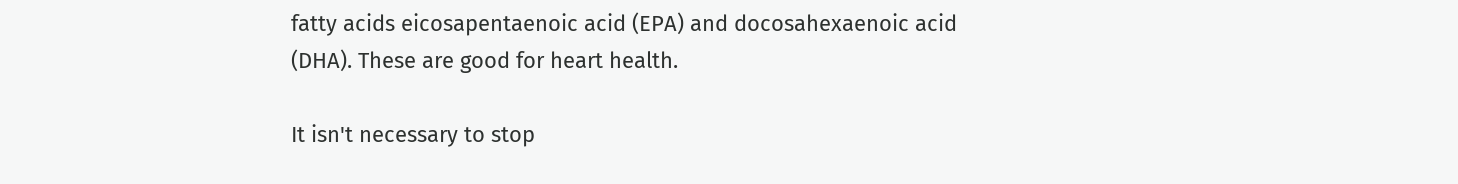fatty acids eicosapentaenoic acid (EPA) and docosahexaenoic acid (DHA). These are good for heart health.

It isn't necessary to stop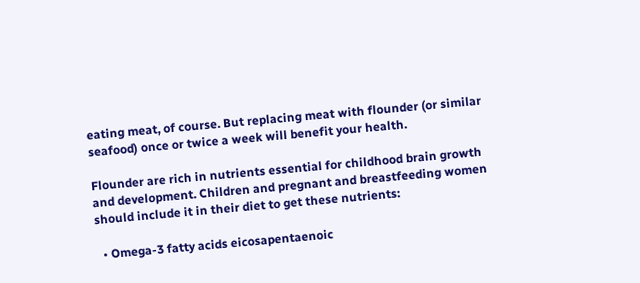eating meat, of course. But replacing meat with flounder (or similar seafood) once or twice a week will benefit your health.

Flounder are rich in nutrients essential for childhood brain growth and development. Children and pregnant and breastfeeding women should include it in their diet to get these nutrients:

  • Omega-3 fatty acids eicosapentaenoic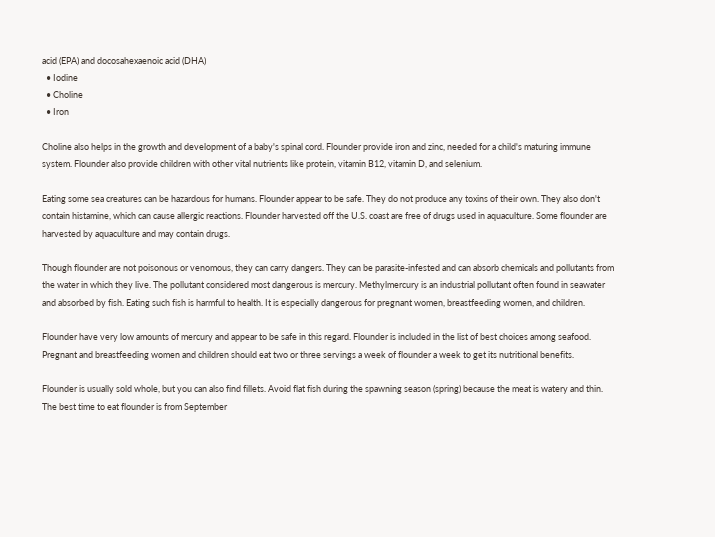acid (EPA) and docosahexaenoic acid (DHA)
  • Iodine
  • Choline
  • Iron

Choline also helps in the growth and development of a baby's spinal cord. Flounder provide iron and zinc, needed for a child's maturing immune system. Flounder also provide children with other vital nutrients like protein, vitamin B12, vitamin D, and selenium.

Eating some sea creatures can be hazardous for humans. Flounder appear to be safe. They do not produce any toxins of their own. They also don't contain histamine, which can cause allergic reactions. Flounder harvested off the U.S. coast are free of drugs used in aquaculture. Some flounder are harvested by aquaculture and may contain drugs.

Though flounder are not poisonous or venomous, they can carry dangers. They can be parasite-infested and can absorb chemicals and pollutants from the water in which they live. The pollutant considered most dangerous is mercury. Methylmercury is an industrial pollutant often found in seawater and absorbed by fish. Eating such fish is harmful to health. It is especially dangerous for pregnant women, breastfeeding women, and children.

Flounder have very low amounts of mercury and appear to be safe in this regard. Flounder is included in the list of best choices among seafood. Pregnant and breastfeeding women and children should eat two or three servings a week of flounder a week to get its nutritional benefits.

Flounder is usually sold whole, but you can also find fillets. Avoid flat fish during the spawning season (spring) because the meat is watery and thin. The best time to eat flounder is from September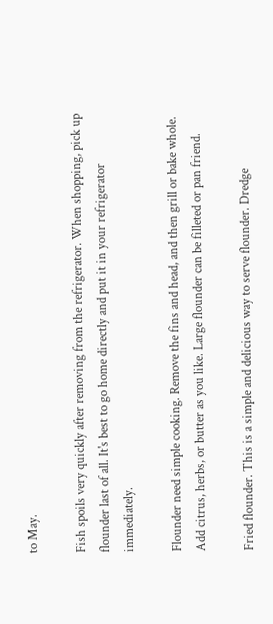to May.

Fish spoils very quickly after removing from the refrigerator. When shopping, pick up flounder last of all. It's best to go home directly and put it in your refrigerator immediately.

Flounder need simple cooking. Remove the fins and head, and then grill or bake whole. Add citrus, herbs, or butter as you like. Large flounder can be filleted or pan friend.

Fried flounder. This is a simple and delicious way to serve flounder. Dredge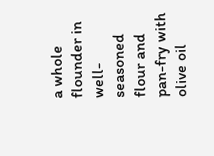a whole flounder in well-seasoned flour and pan-fry with olive oil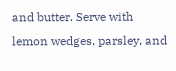and butter. Serve with lemon wedges, parsley, and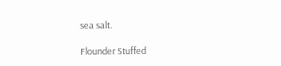sea salt.

Flounder Stuffed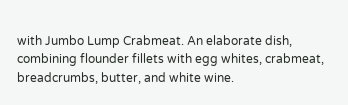with Jumbo Lump Crabmeat. An elaborate dish, combining flounder fillets with egg whites, crabmeat, breadcrumbs, butter, and white wine.